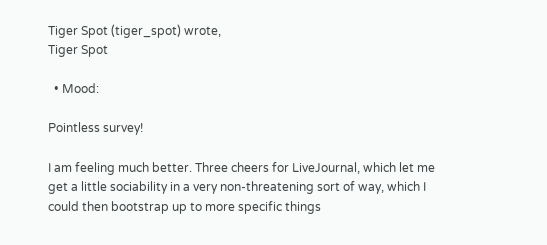Tiger Spot (tiger_spot) wrote,
Tiger Spot

  • Mood:

Pointless survey!

I am feeling much better. Three cheers for LiveJournal, which let me get a little sociability in a very non-threatening sort of way, which I could then bootstrap up to more specific things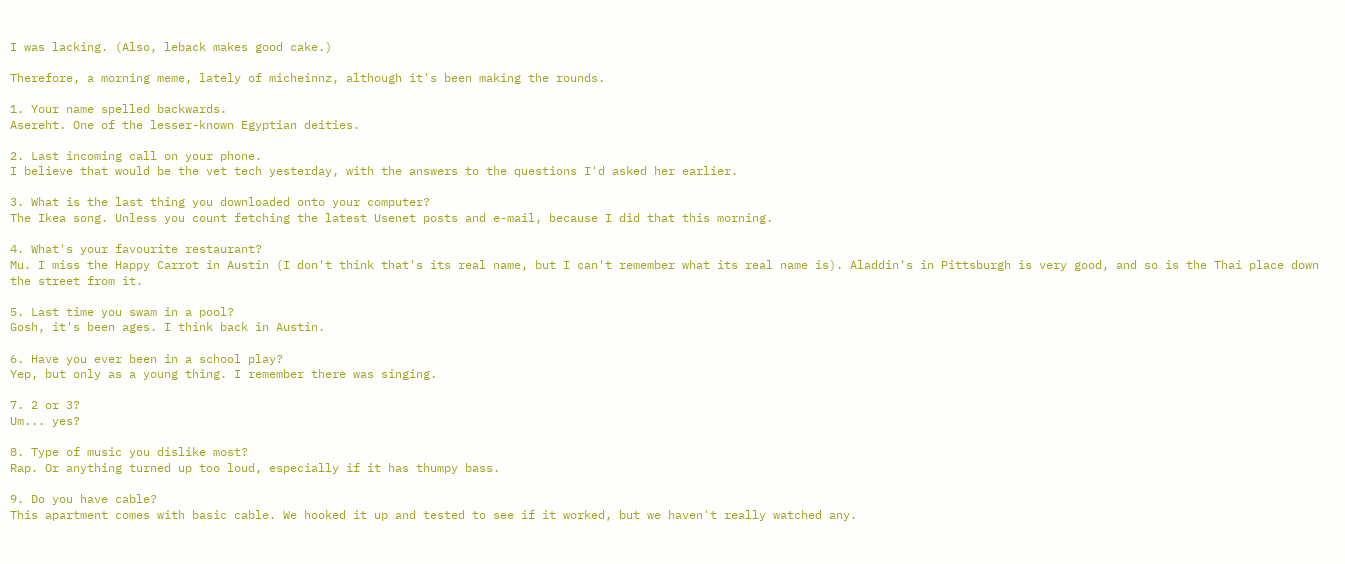I was lacking. (Also, leback makes good cake.)

Therefore, a morning meme, lately of micheinnz, although it's been making the rounds.

1. Your name spelled backwards.
Asereht. One of the lesser-known Egyptian deities.

2. Last incoming call on your phone.
I believe that would be the vet tech yesterday, with the answers to the questions I'd asked her earlier.

3. What is the last thing you downloaded onto your computer?
The Ikea song. Unless you count fetching the latest Usenet posts and e-mail, because I did that this morning.

4. What's your favourite restaurant?
Mu. I miss the Happy Carrot in Austin (I don't think that's its real name, but I can't remember what its real name is). Aladdin's in Pittsburgh is very good, and so is the Thai place down the street from it.

5. Last time you swam in a pool?
Gosh, it's been ages. I think back in Austin.

6. Have you ever been in a school play?
Yep, but only as a young thing. I remember there was singing.

7. 2 or 3?
Um... yes?

8. Type of music you dislike most?
Rap. Or anything turned up too loud, especially if it has thumpy bass.

9. Do you have cable?
This apartment comes with basic cable. We hooked it up and tested to see if it worked, but we haven't really watched any.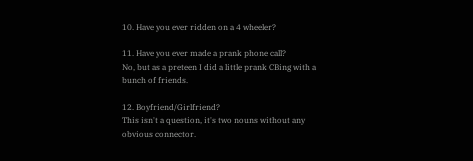10. Have you ever ridden on a 4 wheeler?

11. Have you ever made a prank phone call?
No, but as a preteen I did a little prank CBing with a bunch of friends.

12. Boyfriend/Girlfriend?
This isn't a question, it's two nouns without any obvious connector.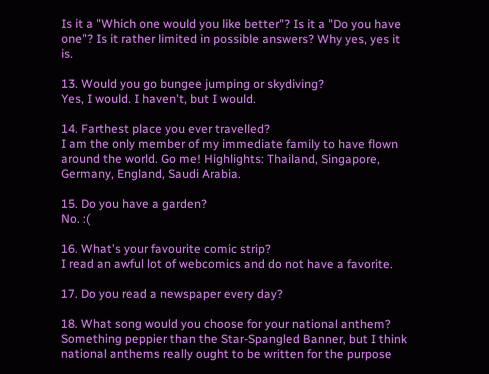Is it a "Which one would you like better"? Is it a "Do you have one"? Is it rather limited in possible answers? Why yes, yes it is.

13. Would you go bungee jumping or skydiving?
Yes, I would. I haven't, but I would.

14. Farthest place you ever travelled?
I am the only member of my immediate family to have flown around the world. Go me! Highlights: Thailand, Singapore, Germany, England, Saudi Arabia.

15. Do you have a garden?
No. :(

16. What's your favourite comic strip?
I read an awful lot of webcomics and do not have a favorite.

17. Do you read a newspaper every day?

18. What song would you choose for your national anthem?
Something peppier than the Star-Spangled Banner, but I think national anthems really ought to be written for the purpose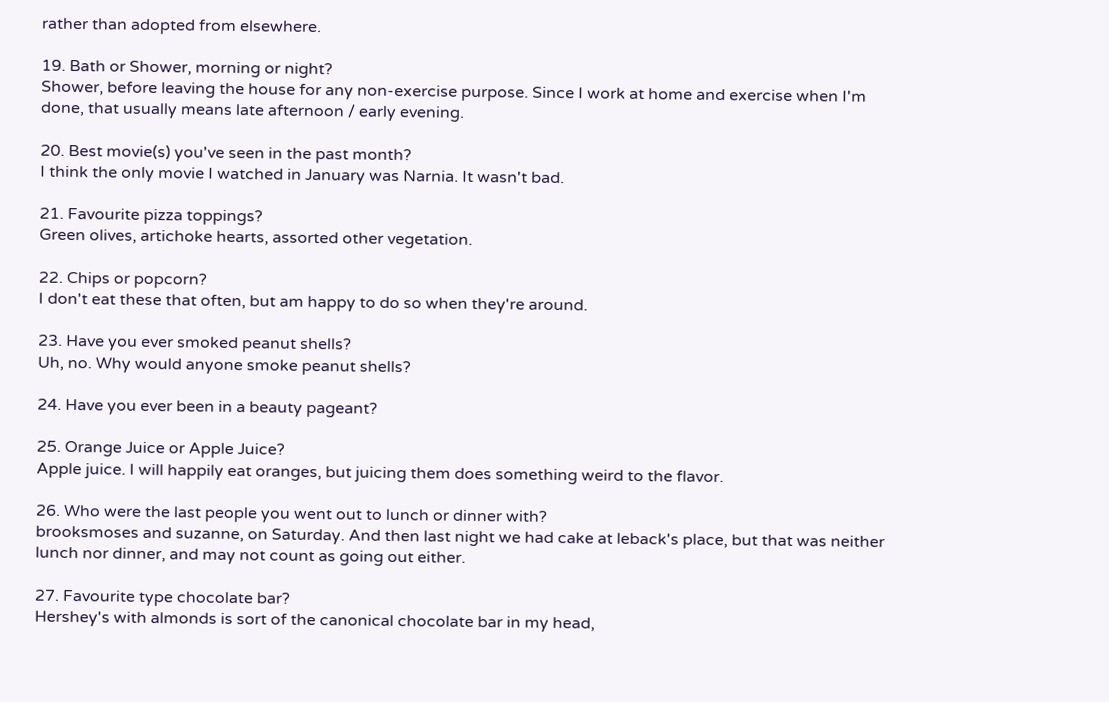rather than adopted from elsewhere.

19. Bath or Shower, morning or night?
Shower, before leaving the house for any non-exercise purpose. Since I work at home and exercise when I'm done, that usually means late afternoon / early evening.

20. Best movie(s) you've seen in the past month?
I think the only movie I watched in January was Narnia. It wasn't bad.

21. Favourite pizza toppings?
Green olives, artichoke hearts, assorted other vegetation.

22. Chips or popcorn?
I don't eat these that often, but am happy to do so when they're around.

23. Have you ever smoked peanut shells?
Uh, no. Why would anyone smoke peanut shells?

24. Have you ever been in a beauty pageant?

25. Orange Juice or Apple Juice?
Apple juice. I will happily eat oranges, but juicing them does something weird to the flavor.

26. Who were the last people you went out to lunch or dinner with?
brooksmoses and suzanne, on Saturday. And then last night we had cake at leback's place, but that was neither lunch nor dinner, and may not count as going out either.

27. Favourite type chocolate bar?
Hershey's with almonds is sort of the canonical chocolate bar in my head,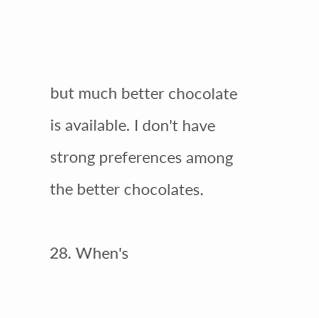but much better chocolate is available. I don't have strong preferences among the better chocolates.

28. When's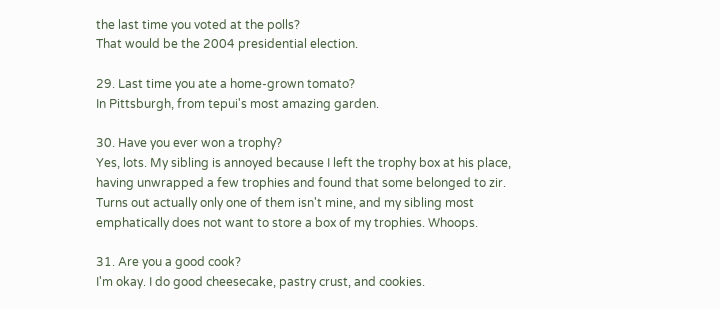the last time you voted at the polls?
That would be the 2004 presidential election.

29. Last time you ate a home-grown tomato?
In Pittsburgh, from tepui's most amazing garden.

30. Have you ever won a trophy?
Yes, lots. My sibling is annoyed because I left the trophy box at his place, having unwrapped a few trophies and found that some belonged to zir. Turns out actually only one of them isn't mine, and my sibling most emphatically does not want to store a box of my trophies. Whoops.

31. Are you a good cook?
I'm okay. I do good cheesecake, pastry crust, and cookies.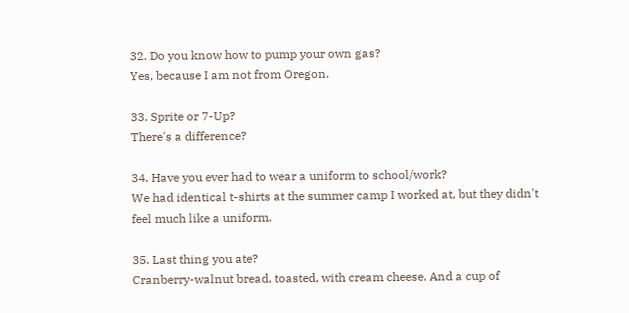32. Do you know how to pump your own gas?
Yes, because I am not from Oregon.

33. Sprite or 7-Up?
There's a difference?

34. Have you ever had to wear a uniform to school/work?
We had identical t-shirts at the summer camp I worked at, but they didn't feel much like a uniform.

35. Last thing you ate?
Cranberry-walnut bread, toasted, with cream cheese. And a cup of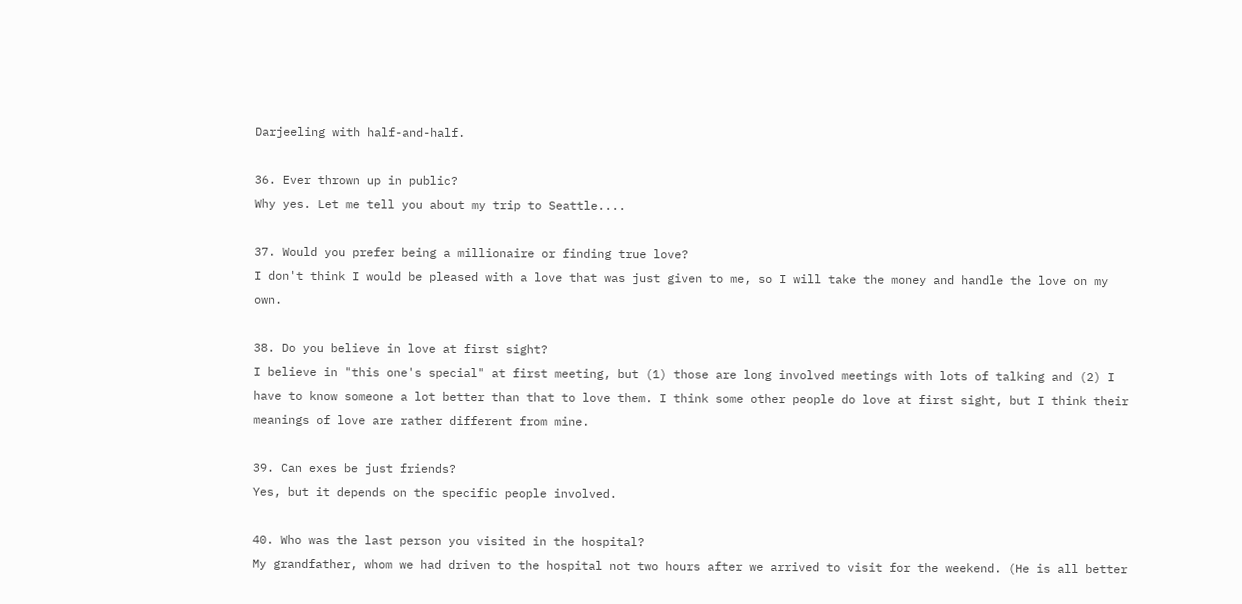Darjeeling with half-and-half.

36. Ever thrown up in public?
Why yes. Let me tell you about my trip to Seattle....

37. Would you prefer being a millionaire or finding true love?
I don't think I would be pleased with a love that was just given to me, so I will take the money and handle the love on my own.

38. Do you believe in love at first sight?
I believe in "this one's special" at first meeting, but (1) those are long involved meetings with lots of talking and (2) I have to know someone a lot better than that to love them. I think some other people do love at first sight, but I think their meanings of love are rather different from mine.

39. Can exes be just friends?
Yes, but it depends on the specific people involved.

40. Who was the last person you visited in the hospital?
My grandfather, whom we had driven to the hospital not two hours after we arrived to visit for the weekend. (He is all better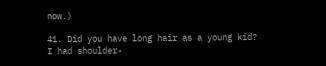now.)

41. Did you have long hair as a young kid?
I had shoulder-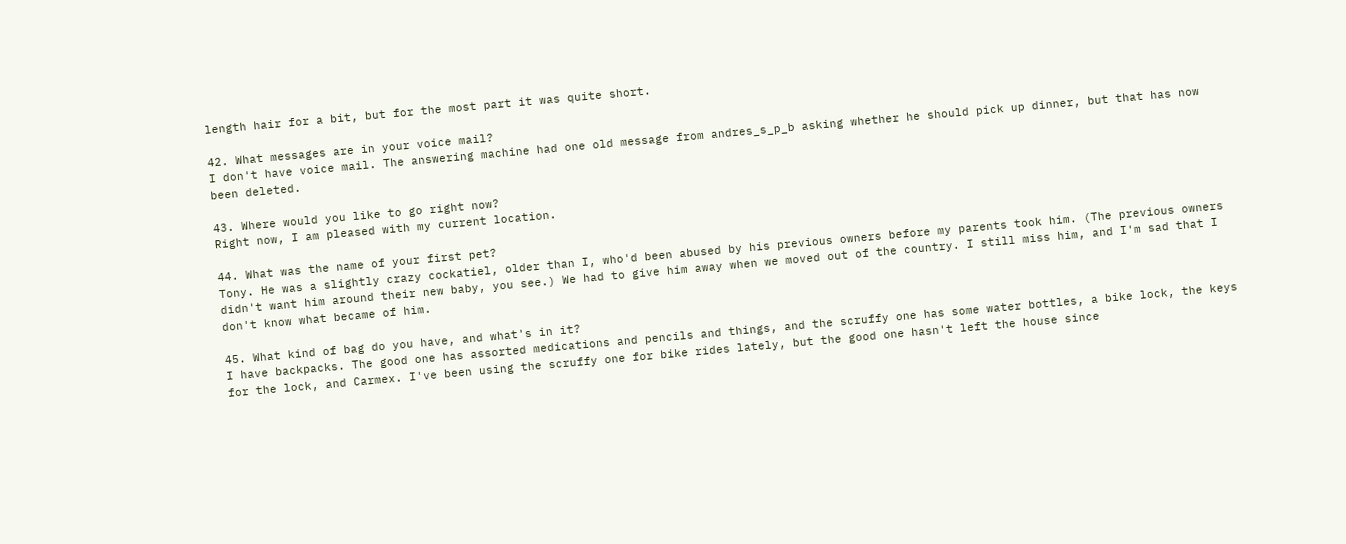length hair for a bit, but for the most part it was quite short.

42. What messages are in your voice mail?
I don't have voice mail. The answering machine had one old message from andres_s_p_b asking whether he should pick up dinner, but that has now been deleted.

43. Where would you like to go right now?
Right now, I am pleased with my current location.

44. What was the name of your first pet?
Tony. He was a slightly crazy cockatiel, older than I, who'd been abused by his previous owners before my parents took him. (The previous owners didn't want him around their new baby, you see.) We had to give him away when we moved out of the country. I still miss him, and I'm sad that I don't know what became of him.

45. What kind of bag do you have, and what's in it?
I have backpacks. The good one has assorted medications and pencils and things, and the scruffy one has some water bottles, a bike lock, the keys for the lock, and Carmex. I've been using the scruffy one for bike rides lately, but the good one hasn't left the house since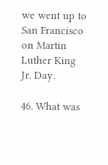we went up to San Francisco on Martin Luther King Jr. Day.

46. What was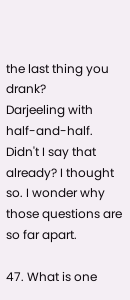the last thing you drank?
Darjeeling with half-and-half. Didn't I say that already? I thought so. I wonder why those questions are so far apart.

47. What is one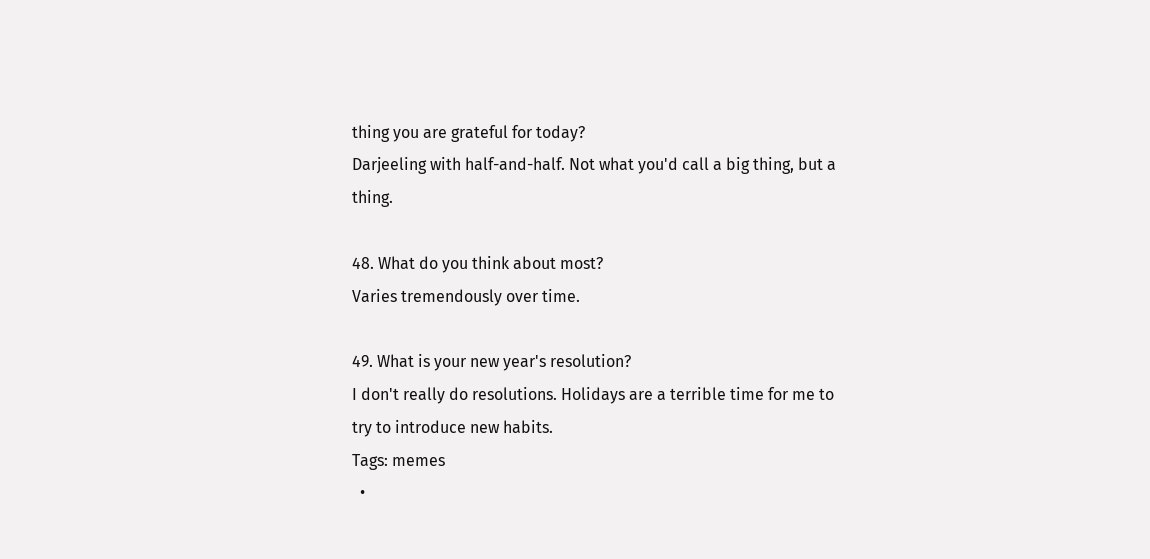thing you are grateful for today?
Darjeeling with half-and-half. Not what you'd call a big thing, but a thing.

48. What do you think about most?
Varies tremendously over time.

49. What is your new year's resolution?
I don't really do resolutions. Holidays are a terrible time for me to try to introduce new habits.
Tags: memes
  •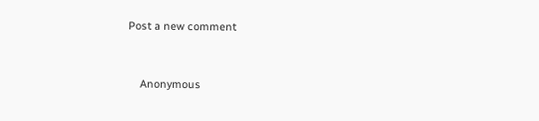Post a new comment


    Anonymous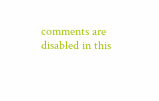comments are disabled in this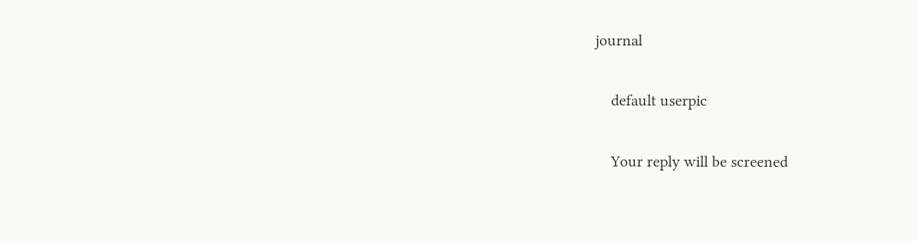journal

    default userpic

    Your reply will be screened